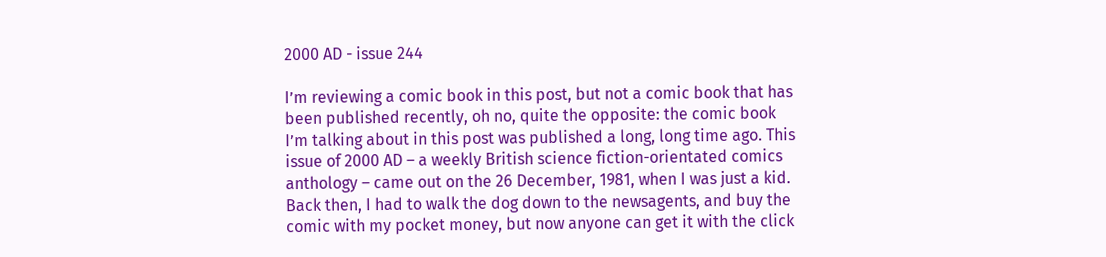2000 AD - issue 244

I’m reviewing a comic book in this post, but not a comic book that has been published recently, oh no, quite the opposite: the comic book I’m talking about in this post was published a long, long time ago. This issue of 2000 AD – a weekly British science fiction-orientated comics anthology – came out on the 26 December, 1981, when I was just a kid. Back then, I had to walk the dog down to the newsagents, and buy the comic with my pocket money, but now anyone can get it with the click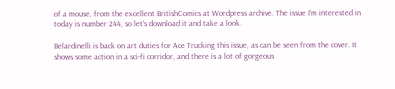of a mouse, from the excellent BritishComics at Wordpress archive. The issue I’m interested in today is number 244, so let’s download it and take a look.

Belardinelli is back on art duties for Ace Trucking this issue, as can be seen from the cover. It shows some action in a sci-fi corridor, and there is a lot of gorgeous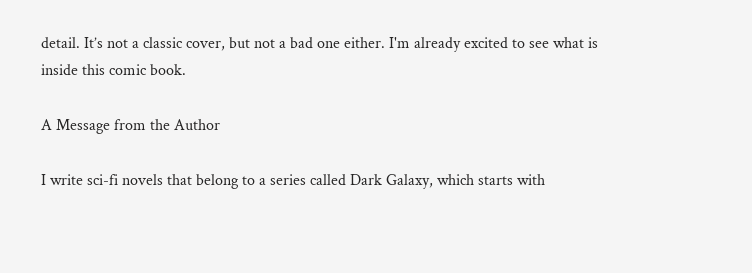detail. It’s not a classic cover, but not a bad one either. I'm already excited to see what is inside this comic book.

A Message from the Author

I write sci-fi novels that belong to a series called Dark Galaxy, which starts with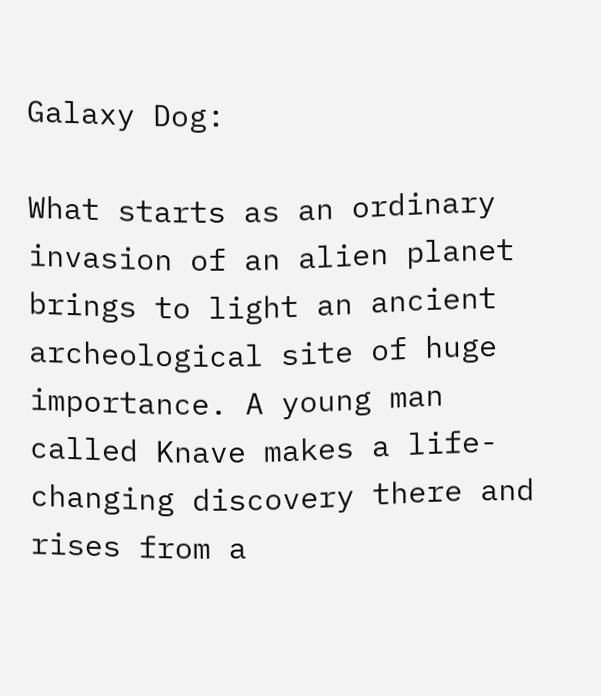Galaxy Dog:

What starts as an ordinary invasion of an alien planet brings to light an ancient archeological site of huge importance. A young man called Knave makes a life-changing discovery there and rises from a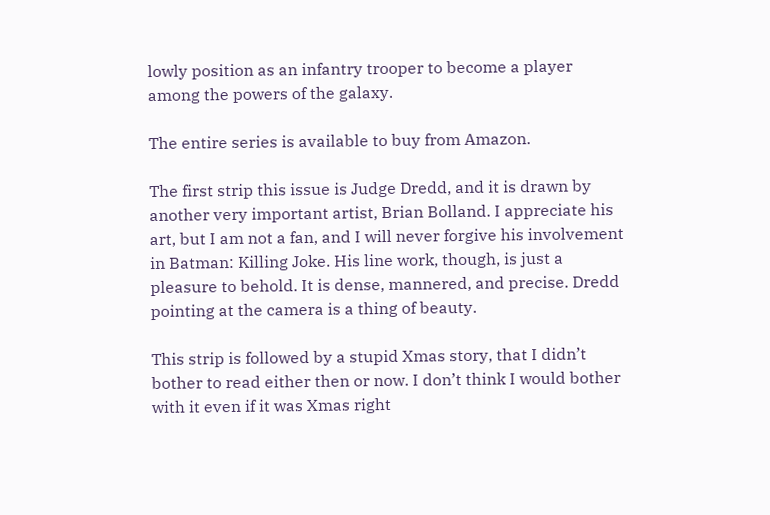lowly position as an infantry trooper to become a player among the powers of the galaxy.

The entire series is available to buy from Amazon.

The first strip this issue is Judge Dredd, and it is drawn by another very important artist, Brian Bolland. I appreciate his art, but I am not a fan, and I will never forgive his involvement in Batman: Killing Joke. His line work, though, is just a pleasure to behold. It is dense, mannered, and precise. Dredd pointing at the camera is a thing of beauty.

This strip is followed by a stupid Xmas story, that I didn’t bother to read either then or now. I don’t think I would bother with it even if it was Xmas right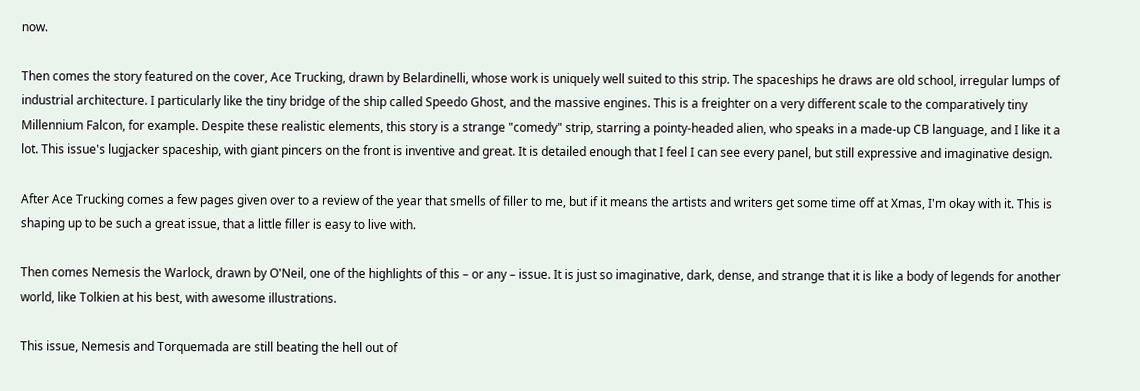now.

Then comes the story featured on the cover, Ace Trucking, drawn by Belardinelli, whose work is uniquely well suited to this strip. The spaceships he draws are old school, irregular lumps of industrial architecture. I particularly like the tiny bridge of the ship called Speedo Ghost, and the massive engines. This is a freighter on a very different scale to the comparatively tiny Millennium Falcon, for example. Despite these realistic elements, this story is a strange "comedy" strip, starring a pointy-headed alien, who speaks in a made-up CB language, and I like it a lot. This issue's lugjacker spaceship, with giant pincers on the front is inventive and great. It is detailed enough that I feel I can see every panel, but still expressive and imaginative design.

After Ace Trucking comes a few pages given over to a review of the year that smells of filler to me, but if it means the artists and writers get some time off at Xmas, I'm okay with it. This is shaping up to be such a great issue, that a little filler is easy to live with.

Then comes Nemesis the Warlock, drawn by O'Neil, one of the highlights of this – or any – issue. It is just so imaginative, dark, dense, and strange that it is like a body of legends for another world, like Tolkien at his best, with awesome illustrations.

This issue, Nemesis and Torquemada are still beating the hell out of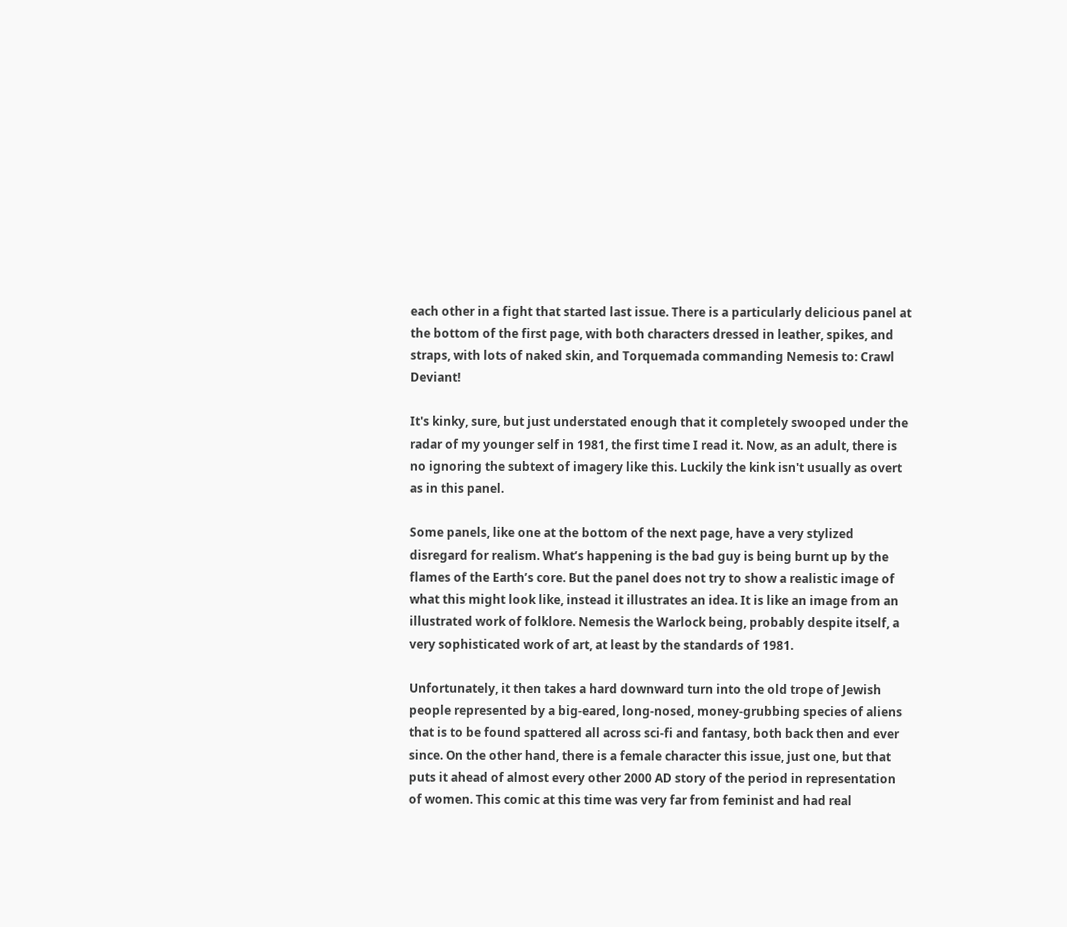each other in a fight that started last issue. There is a particularly delicious panel at the bottom of the first page, with both characters dressed in leather, spikes, and straps, with lots of naked skin, and Torquemada commanding Nemesis to: Crawl Deviant!

It's kinky, sure, but just understated enough that it completely swooped under the radar of my younger self in 1981, the first time I read it. Now, as an adult, there is no ignoring the subtext of imagery like this. Luckily the kink isn't usually as overt as in this panel.

Some panels, like one at the bottom of the next page, have a very stylized disregard for realism. What’s happening is the bad guy is being burnt up by the flames of the Earth’s core. But the panel does not try to show a realistic image of what this might look like, instead it illustrates an idea. It is like an image from an illustrated work of folklore. Nemesis the Warlock being, probably despite itself, a very sophisticated work of art, at least by the standards of 1981.

Unfortunately, it then takes a hard downward turn into the old trope of Jewish people represented by a big-eared, long-nosed, money-grubbing species of aliens that is to be found spattered all across sci-fi and fantasy, both back then and ever since. On the other hand, there is a female character this issue, just one, but that puts it ahead of almost every other 2000 AD story of the period in representation of women. This comic at this time was very far from feminist and had real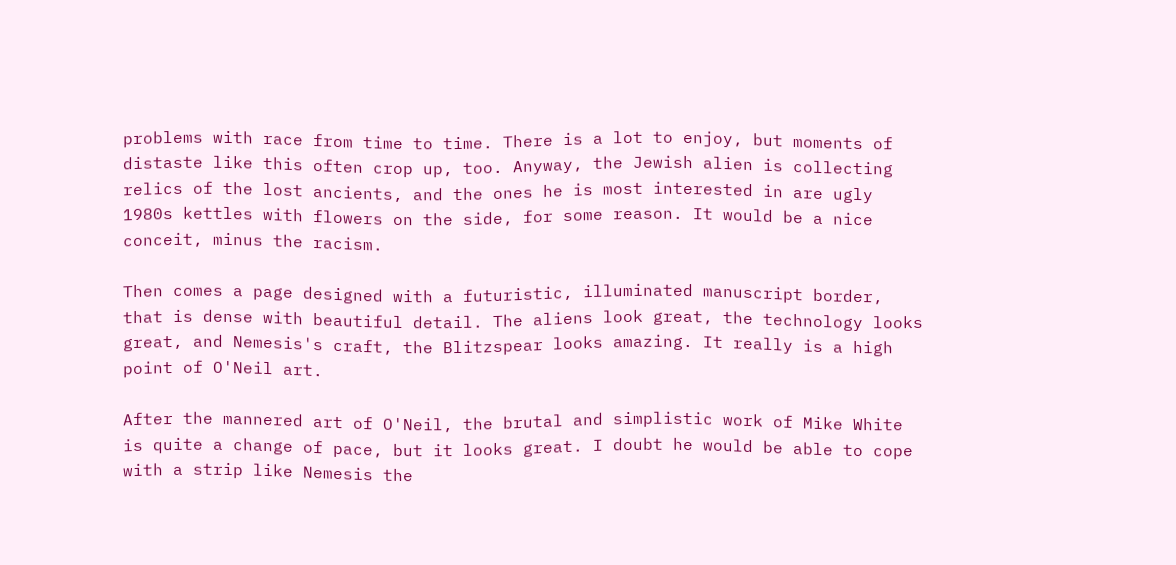problems with race from time to time. There is a lot to enjoy, but moments of distaste like this often crop up, too. Anyway, the Jewish alien is collecting relics of the lost ancients, and the ones he is most interested in are ugly 1980s kettles with flowers on the side, for some reason. It would be a nice conceit, minus the racism.

Then comes a page designed with a futuristic, illuminated manuscript border, that is dense with beautiful detail. The aliens look great, the technology looks great, and Nemesis's craft, the Blitzspear looks amazing. It really is a high point of O'Neil art.

After the mannered art of O'Neil, the brutal and simplistic work of Mike White is quite a change of pace, but it looks great. I doubt he would be able to cope with a strip like Nemesis the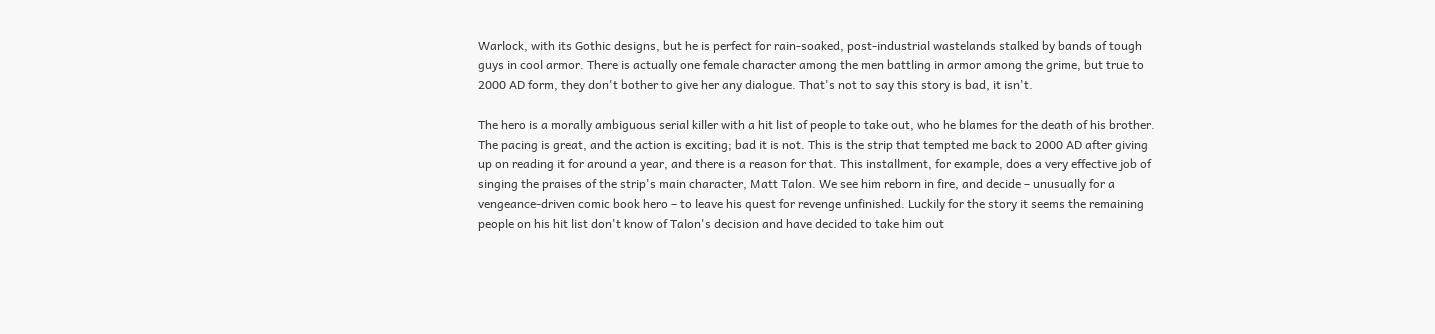Warlock, with its Gothic designs, but he is perfect for rain-soaked, post-industrial wastelands stalked by bands of tough guys in cool armor. There is actually one female character among the men battling in armor among the grime, but true to 2000 AD form, they don't bother to give her any dialogue. That's not to say this story is bad, it isn't.

The hero is a morally ambiguous serial killer with a hit list of people to take out, who he blames for the death of his brother. The pacing is great, and the action is exciting; bad it is not. This is the strip that tempted me back to 2000 AD after giving up on reading it for around a year, and there is a reason for that. This installment, for example, does a very effective job of singing the praises of the strip's main character, Matt Talon. We see him reborn in fire, and decide – unusually for a vengeance-driven comic book hero – to leave his quest for revenge unfinished. Luckily for the story it seems the remaining people on his hit list don't know of Talon's decision and have decided to take him out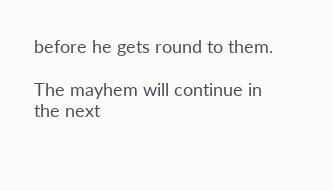before he gets round to them.

The mayhem will continue in the next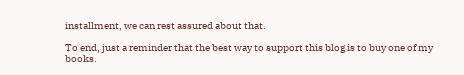installment, we can rest assured about that.

To end, just a reminder that the best way to support this blog is to buy one of my books.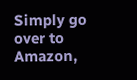Simply go over to Amazon,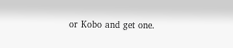or Kobo and get one.